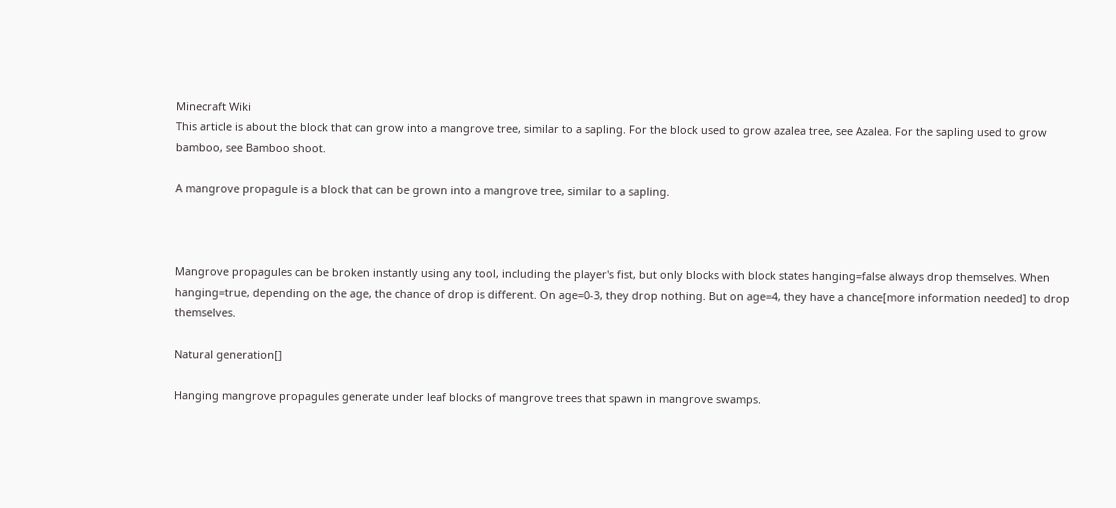Minecraft Wiki
This article is about the block that can grow into a mangrove tree, similar to a sapling. For the block used to grow azalea tree, see Azalea. For the sapling used to grow bamboo, see Bamboo shoot.

A mangrove propagule is a block that can be grown into a mangrove tree, similar to a sapling.



Mangrove propagules can be broken instantly using any tool, including the player's fist, but only blocks with block states hanging=false always drop themselves. When hanging=true, depending on the age, the chance of drop is different. On age=0-3, they drop nothing. But on age=4, they have a chance[more information needed] to drop themselves.

Natural generation[]

Hanging mangrove propagules generate under leaf blocks of mangrove trees that spawn in mangrove swamps.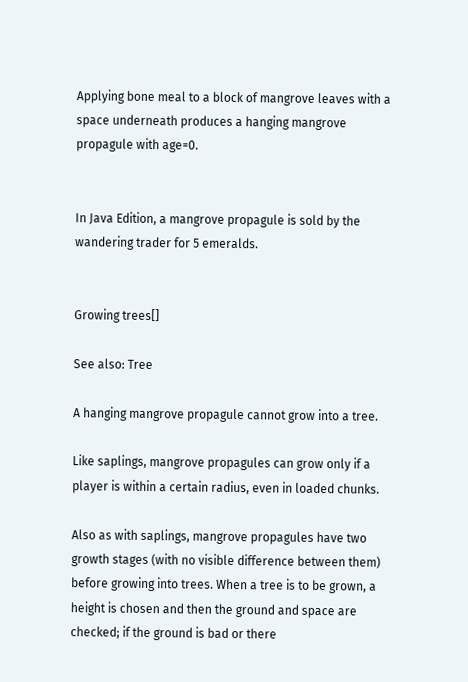Applying bone meal to a block of mangrove leaves with a space underneath produces a hanging mangrove propagule with age=0.


In Java Edition, a mangrove propagule is sold by the wandering trader for 5 emeralds.


Growing trees[]

See also: Tree

A hanging mangrove propagule cannot grow into a tree.

Like saplings, mangrove propagules can grow only if a player is within a certain radius, even in loaded chunks.

Also as with saplings, mangrove propagules have two growth stages (with no visible difference between them) before growing into trees. When a tree is to be grown, a height is chosen and then the ground and space are checked; if the ground is bad or there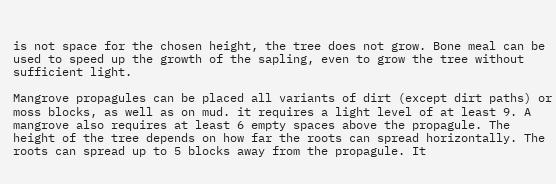is not space for the chosen height, the tree does not grow. Bone meal can be used to speed up the growth of the sapling, even to grow the tree without sufficient light.

Mangrove propagules can be placed all variants of dirt (except dirt paths) or moss blocks, as well as on mud. it requires a light level of at least 9. A mangrove also requires at least 6 empty spaces above the propagule. The height of the tree depends on how far the roots can spread horizontally. The roots can spread up to 5 blocks away from the propagule. It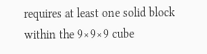requires at least one solid block within the 9×9×9 cube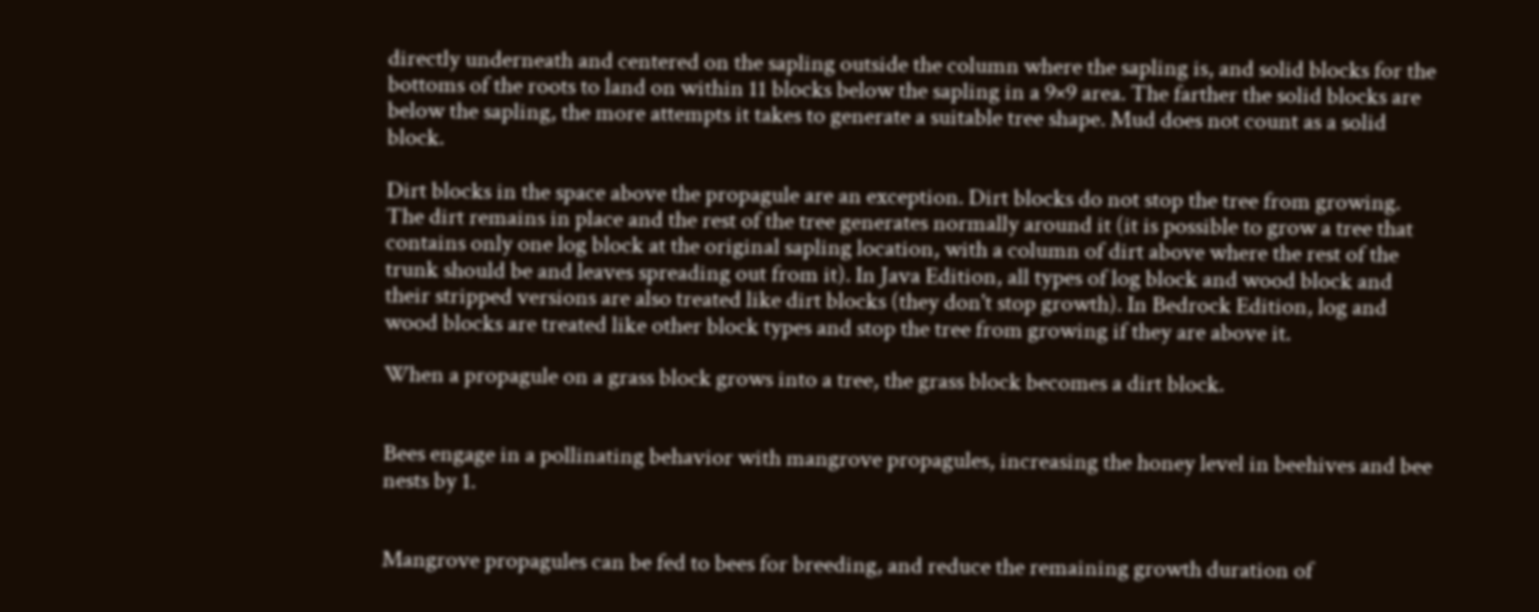directly underneath and centered on the sapling outside the column where the sapling is, and solid blocks for the bottoms of the roots to land on within 11 blocks below the sapling in a 9×9 area. The farther the solid blocks are below the sapling, the more attempts it takes to generate a suitable tree shape. Mud does not count as a solid block.

Dirt blocks in the space above the propagule are an exception. Dirt blocks do not stop the tree from growing. The dirt remains in place and the rest of the tree generates normally around it (it is possible to grow a tree that contains only one log block at the original sapling location, with a column of dirt above where the rest of the trunk should be and leaves spreading out from it). In Java Edition, all types of log block and wood block and their stripped versions are also treated like dirt blocks (they don't stop growth). In Bedrock Edition, log and wood blocks are treated like other block types and stop the tree from growing if they are above it.

When a propagule on a grass block grows into a tree, the grass block becomes a dirt block.


Bees engage in a pollinating behavior with mangrove propagules, increasing the honey level in beehives and bee nests by 1.


Mangrove propagules can be fed to bees for breeding, and reduce the remaining growth duration of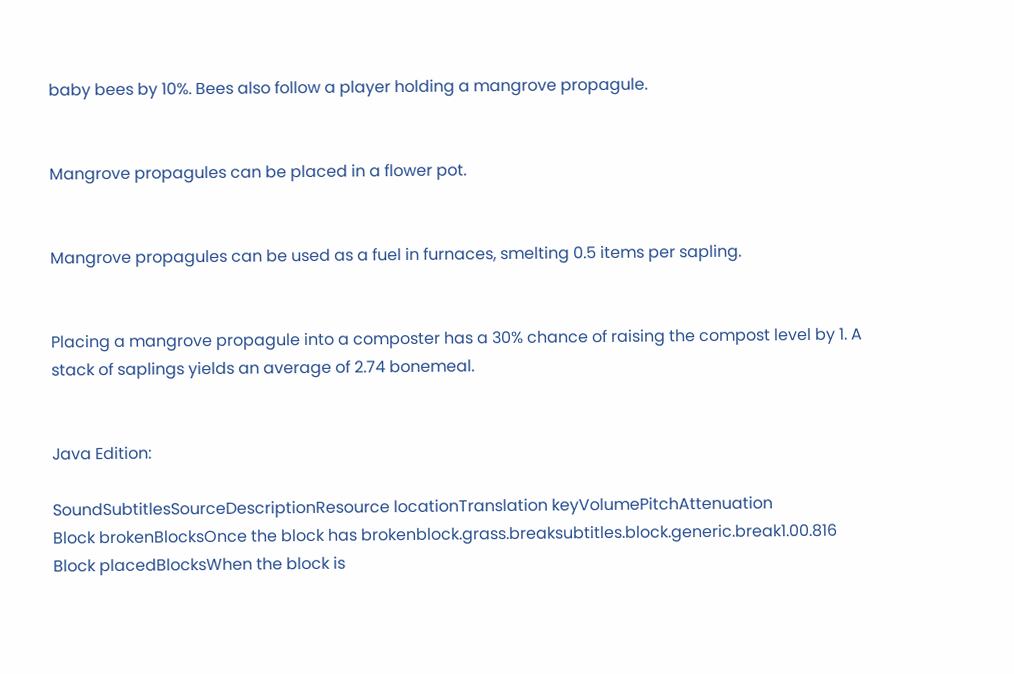baby bees by 10%. Bees also follow a player holding a mangrove propagule.


Mangrove propagules can be placed in a flower pot.


Mangrove propagules can be used as a fuel in furnaces, smelting 0.5 items per sapling.


Placing a mangrove propagule into a composter has a 30% chance of raising the compost level by 1. A stack of saplings yields an average of 2.74 bonemeal.


Java Edition:

SoundSubtitlesSourceDescriptionResource locationTranslation keyVolumePitchAttenuation
Block brokenBlocksOnce the block has brokenblock.grass.breaksubtitles.block.generic.break1.00.816
Block placedBlocksWhen the block is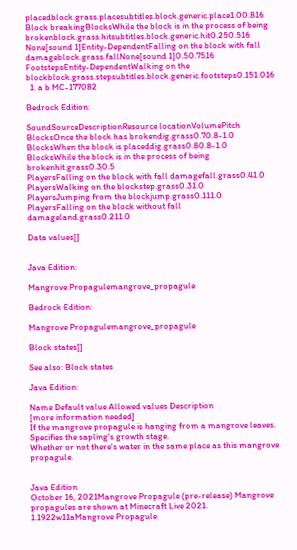placedblock.grass.placesubtitles.block.generic.place1.00.816
Block breakingBlocksWhile the block is in the process of being brokenblock.grass.hitsubtitles.block.generic.hit0.250.516
None[sound 1]Entity-DependentFalling on the block with fall damageblock.grass.fallNone[sound 1]0.50.7516
FootstepsEntity-DependentWalking on the blockblock.grass.stepsubtitles.block.generic.footsteps0.151.016
  1. a b MC-177082

Bedrock Edition:

SoundSourceDescriptionResource locationVolumePitch
BlocksOnce the block has brokendig.grass0.70.8-1.0
BlocksWhen the block is placeddig.grass0.80.8-1.0
BlocksWhile the block is in the process of being brokenhit.grass0.30.5
PlayersFalling on the block with fall damagefall.grass0.41.0
PlayersWalking on the blockstep.grass0.31.0
PlayersJumping from the blockjump.grass0.111.0
PlayersFalling on the block without fall damageland.grass0.211.0

Data values[]


Java Edition:

Mangrove Propagulemangrove_propagule

Bedrock Edition:

Mangrove Propagulemangrove_propagule

Block states[]

See also: Block states

Java Edition:

Name Default value Allowed values Description
[more information needed]
If the mangrove propagule is hanging from a mangrove leaves.
Specifies the sapling's growth stage.
Whether or not there's water in the same place as this mangrove propagule.


Java Edition
October 16, 2021Mangrove Propagule (pre-release) Mangrove propagules are shown at Minecraft Live 2021.
1.1922w11aMangrove Propagule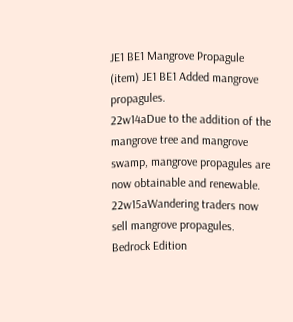JE1 BE1 Mangrove Propagule (item) JE1 BE1 Added mangrove propagules.
22w14aDue to the addition of the mangrove tree and mangrove swamp, mangrove propagules are now obtainable and renewable.
22w15aWandering traders now sell mangrove propagules.
Bedrock Edition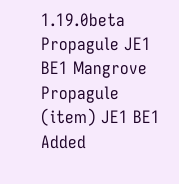1.19.0beta Propagule JE1 BE1 Mangrove Propagule (item) JE1 BE1 Added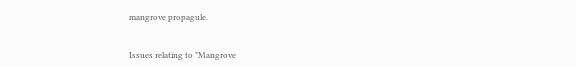mangrove propagule.


Issues relating to "Mangrove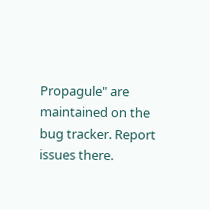Propagule" are maintained on the bug tracker. Report issues there.